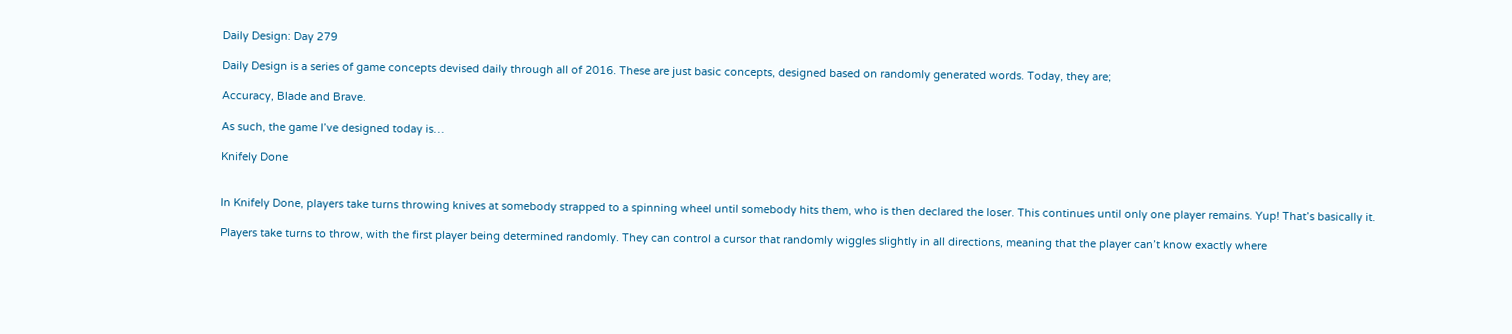Daily Design: Day 279

Daily Design is a series of game concepts devised daily through all of 2016. These are just basic concepts, designed based on randomly generated words. Today, they are;

Accuracy, Blade and Brave.

As such, the game I’ve designed today is…

Knifely Done


In Knifely Done, players take turns throwing knives at somebody strapped to a spinning wheel until somebody hits them, who is then declared the loser. This continues until only one player remains. Yup! That’s basically it.

Players take turns to throw, with the first player being determined randomly. They can control a cursor that randomly wiggles slightly in all directions, meaning that the player can’t know exactly where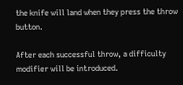the knife will land when they press the throw button.

After each successful throw, a difficulty modifier will be introduced.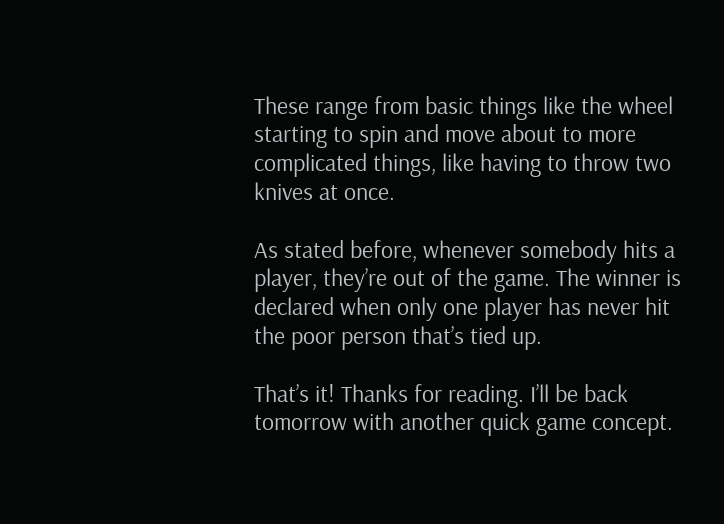These range from basic things like the wheel starting to spin and move about to more complicated things, like having to throw two knives at once.

As stated before, whenever somebody hits a player, they’re out of the game. The winner is declared when only one player has never hit the poor person that’s tied up.

That’s it! Thanks for reading. I’ll be back tomorrow with another quick game concept.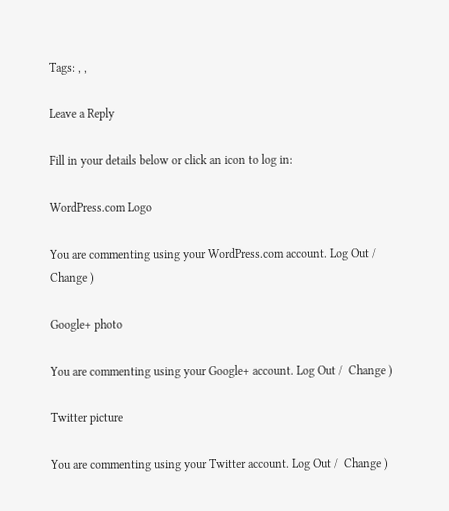Tags: , ,

Leave a Reply

Fill in your details below or click an icon to log in:

WordPress.com Logo

You are commenting using your WordPress.com account. Log Out /  Change )

Google+ photo

You are commenting using your Google+ account. Log Out /  Change )

Twitter picture

You are commenting using your Twitter account. Log Out /  Change )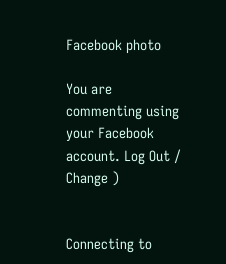Facebook photo

You are commenting using your Facebook account. Log Out /  Change )


Connecting to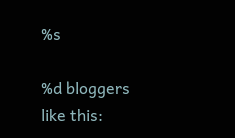%s

%d bloggers like this: